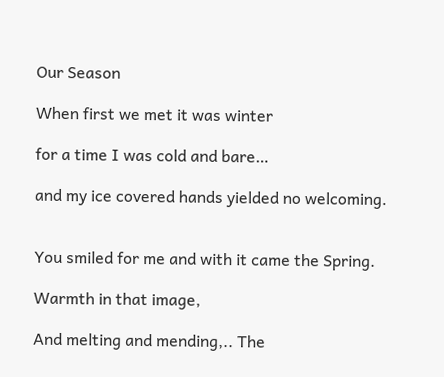Our Season

When first we met it was winter

for a time I was cold and bare…

and my ice covered hands yielded no welcoming.


You smiled for me and with it came the Spring.

Warmth in that image,

And melting and mending,.. The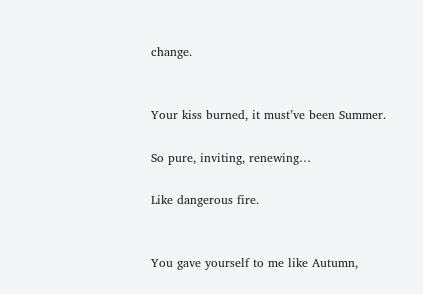change.


Your kiss burned, it must’ve been Summer.

So pure, inviting, renewing…

Like dangerous fire.


You gave yourself to me like Autumn,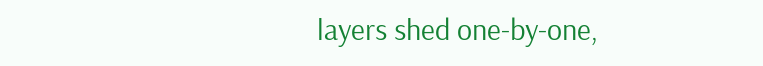layers shed one-by-one,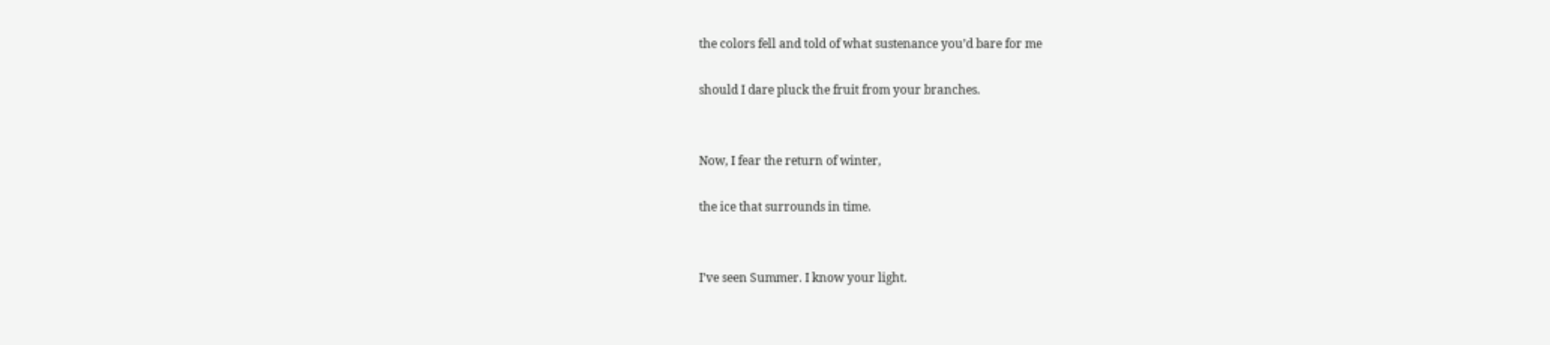the colors fell and told of what sustenance you’d bare for me

should I dare pluck the fruit from your branches.


Now, I fear the return of winter,

the ice that surrounds in time.


I’ve seen Summer. I know your light.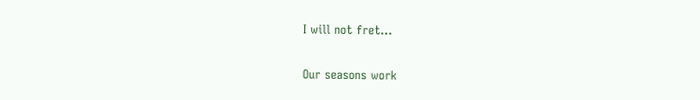I will not fret…

Our seasons work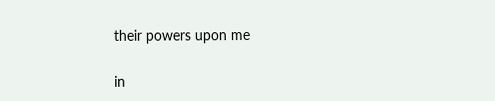their powers upon me

in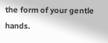the form of your gentle hands.